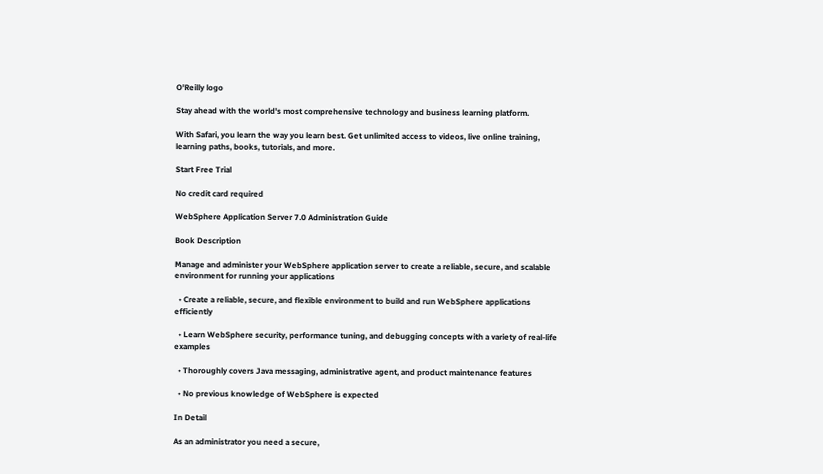O'Reilly logo

Stay ahead with the world's most comprehensive technology and business learning platform.

With Safari, you learn the way you learn best. Get unlimited access to videos, live online training, learning paths, books, tutorials, and more.

Start Free Trial

No credit card required

WebSphere Application Server 7.0 Administration Guide

Book Description

Manage and administer your WebSphere application server to create a reliable, secure, and scalable environment for running your applications

  • Create a reliable, secure, and flexible environment to build and run WebSphere applications efficiently

  • Learn WebSphere security, performance tuning, and debugging concepts with a variety of real-life examples

  • Thoroughly covers Java messaging, administrative agent, and product maintenance features

  • No previous knowledge of WebSphere is expected

In Detail

As an administrator you need a secure,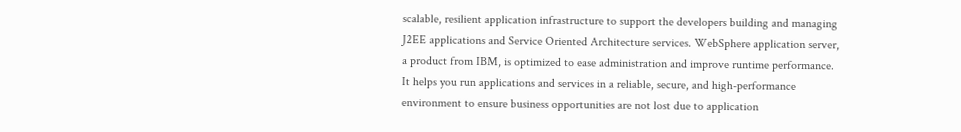scalable, resilient application infrastructure to support the developers building and managing J2EE applications and Service Oriented Architecture services. WebSphere application server, a product from IBM, is optimized to ease administration and improve runtime performance. It helps you run applications and services in a reliable, secure, and high-performance environment to ensure business opportunities are not lost due to application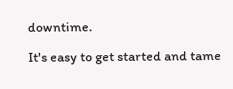downtime.

It's easy to get started and tame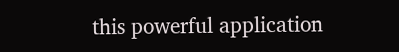this powerful application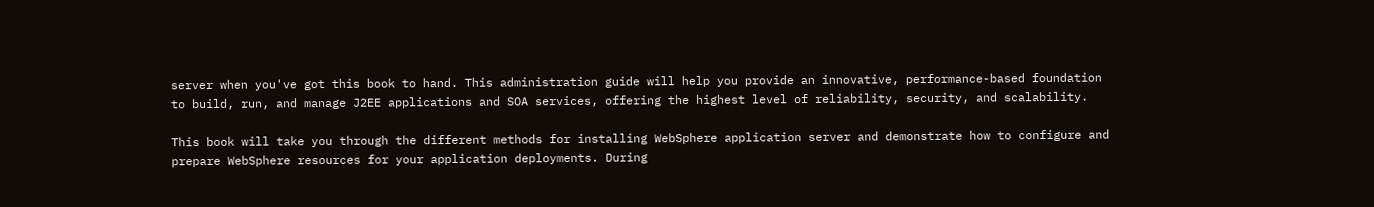server when you've got this book to hand. This administration guide will help you provide an innovative, performance-based foundation to build, run, and manage J2EE applications and SOA services, offering the highest level of reliability, security, and scalability.

This book will take you through the different methods for installing WebSphere application server and demonstrate how to configure and prepare WebSphere resources for your application deployments. During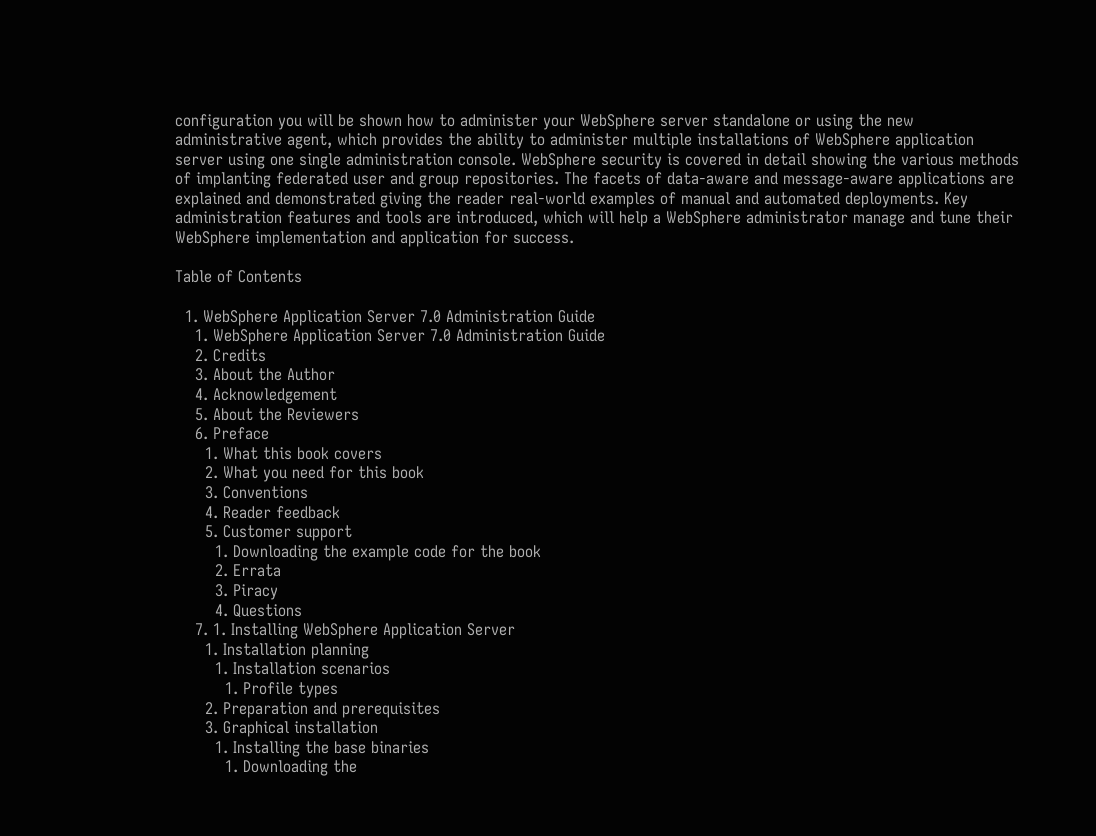configuration you will be shown how to administer your WebSphere server standalone or using the new administrative agent, which provides the ability to administer multiple installations of WebSphere application server using one single administration console. WebSphere security is covered in detail showing the various methods of implanting federated user and group repositories. The facets of data-aware and message-aware applications are explained and demonstrated giving the reader real-world examples of manual and automated deployments. Key administration features and tools are introduced, which will help a WebSphere administrator manage and tune their WebSphere implementation and application for success.

Table of Contents

  1. WebSphere Application Server 7.0 Administration Guide
    1. WebSphere Application Server 7.0 Administration Guide
    2. Credits
    3. About the Author
    4. Acknowledgement
    5. About the Reviewers
    6. Preface
      1. What this book covers
      2. What you need for this book
      3. Conventions
      4. Reader feedback
      5. Customer support
        1. Downloading the example code for the book
        2. Errata
        3. Piracy
        4. Questions
    7. 1. Installing WebSphere Application Server
      1. Installation planning
        1. Installation scenarios
          1. Profile types
      2. Preparation and prerequisites
      3. Graphical installation
        1. Installing the base binaries
          1. Downloading the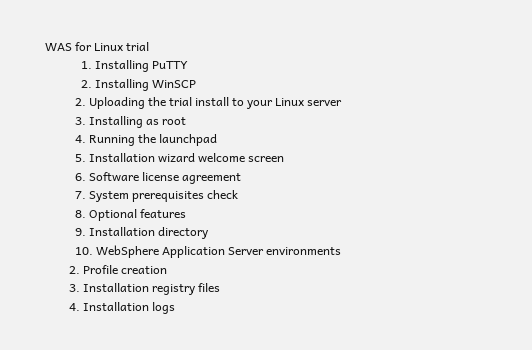WAS for Linux trial
            1. Installing PuTTY
            2. Installing WinSCP
          2. Uploading the trial install to your Linux server
          3. Installing as root
          4. Running the launchpad
          5. Installation wizard welcome screen
          6. Software license agreement
          7. System prerequisites check
          8. Optional features
          9. Installation directory
          10. WebSphere Application Server environments
        2. Profile creation
        3. Installation registry files
        4. Installation logs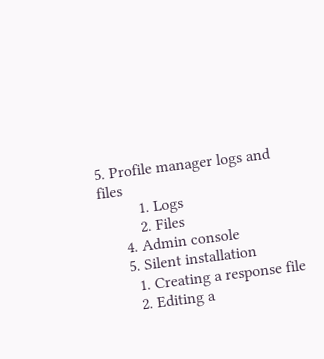5. Profile manager logs and files
          1. Logs
          2. Files
      4. Admin console
      5. Silent installation
        1. Creating a response file
        2. Editing a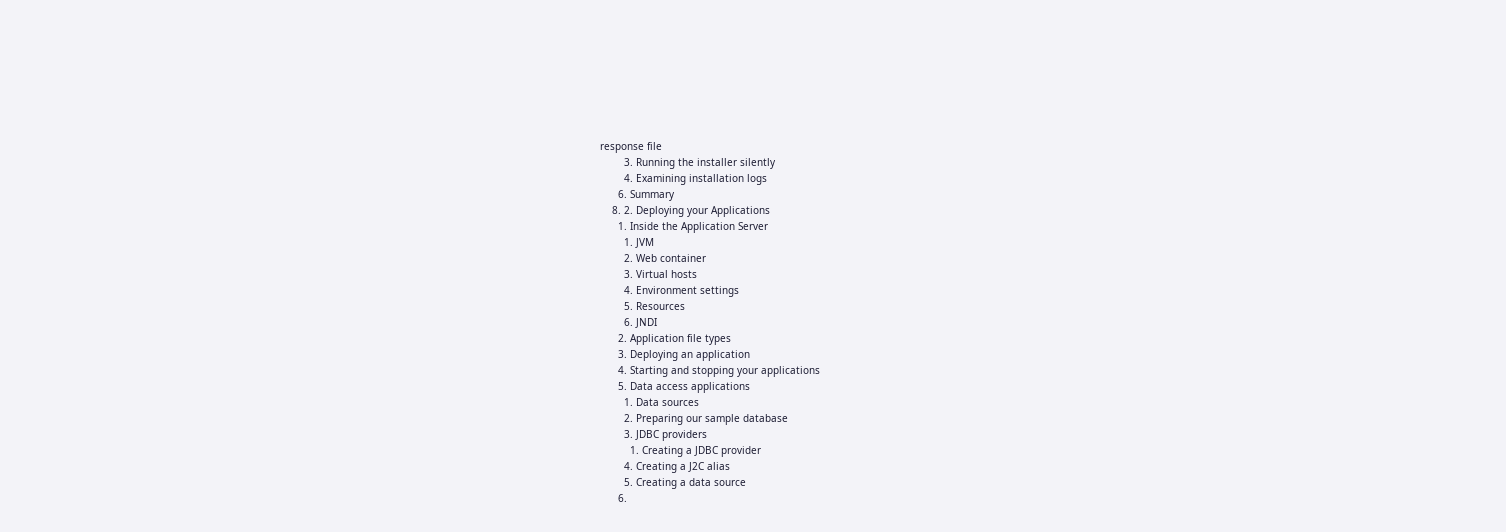response file
        3. Running the installer silently
        4. Examining installation logs
      6. Summary
    8. 2. Deploying your Applications
      1. Inside the Application Server
        1. JVM
        2. Web container
        3. Virtual hosts
        4. Environment settings
        5. Resources
        6. JNDI
      2. Application file types
      3. Deploying an application
      4. Starting and stopping your applications
      5. Data access applications
        1. Data sources
        2. Preparing our sample database
        3. JDBC providers
          1. Creating a JDBC provider
        4. Creating a J2C alias
        5. Creating a data source
      6.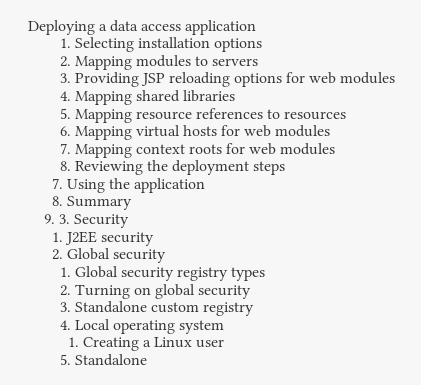Deploying a data access application
        1. Selecting installation options
        2. Mapping modules to servers
        3. Providing JSP reloading options for web modules
        4. Mapping shared libraries
        5. Mapping resource references to resources
        6. Mapping virtual hosts for web modules
        7. Mapping context roots for web modules
        8. Reviewing the deployment steps
      7. Using the application
      8. Summary
    9. 3. Security
      1. J2EE security
      2. Global security
        1. Global security registry types
        2. Turning on global security
        3. Standalone custom registry
        4. Local operating system
          1. Creating a Linux user
        5. Standalone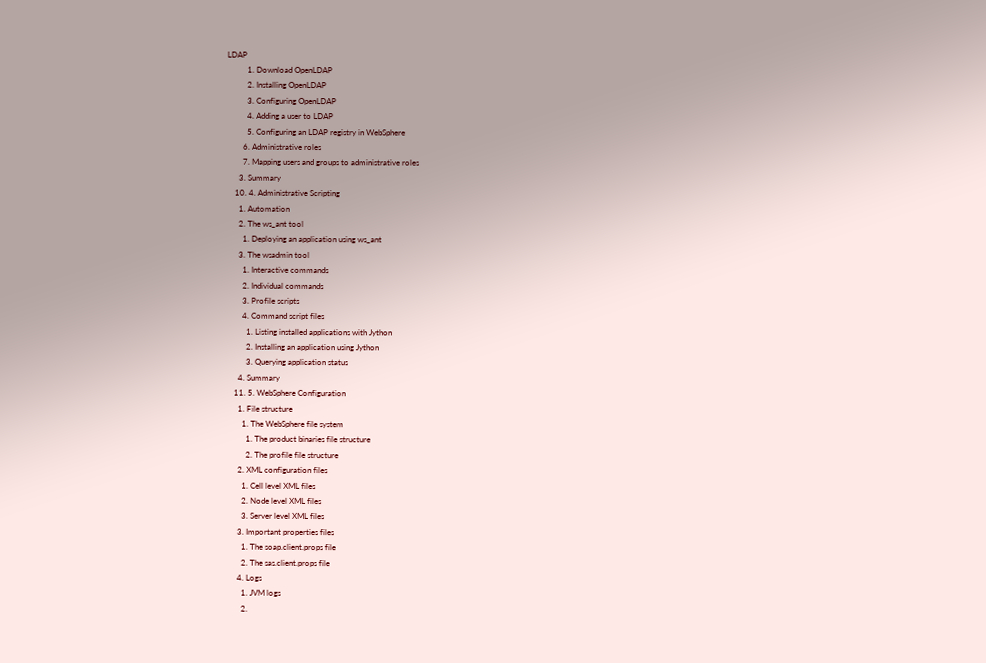LDAP
          1. Download OpenLDAP
          2. Installing OpenLDAP
          3. Configuring OpenLDAP
          4. Adding a user to LDAP
          5. Configuring an LDAP registry in WebSphere
        6. Administrative roles
        7. Mapping users and groups to administrative roles
      3. Summary
    10. 4. Administrative Scripting
      1. Automation
      2. The ws_ant tool
        1. Deploying an application using ws_ant
      3. The wsadmin tool
        1. Interactive commands
        2. Individual commands
        3. Profile scripts
        4. Command script files
          1. Listing installed applications with Jython
          2. Installing an application using Jython
          3. Querying application status
      4. Summary
    11. 5. WebSphere Configuration
      1. File structure
        1. The WebSphere file system
          1. The product binaries file structure
          2. The profile file structure
      2. XML configuration files
        1. Cell level XML files
        2. Node level XML files
        3. Server level XML files
      3. Important properties files
        1. The soap.client.props file
        2. The sas.client.props file
      4. Logs
        1. JVM logs
        2.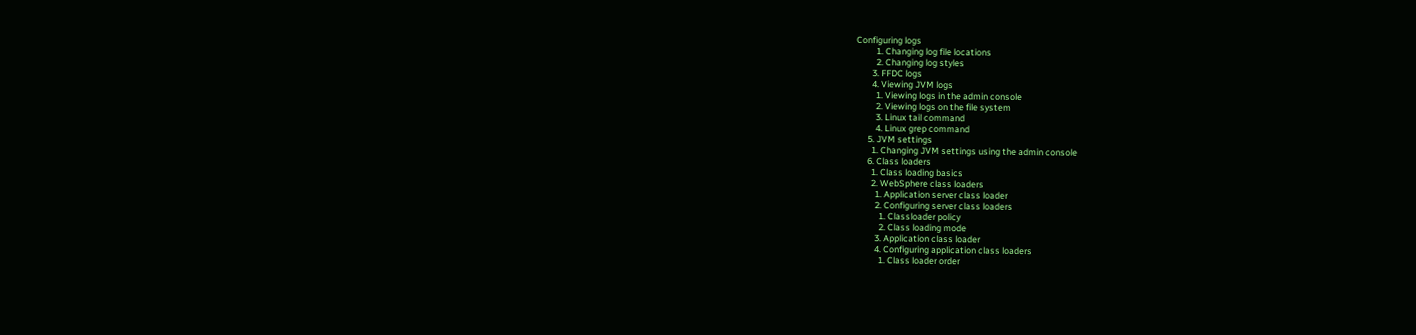Configuring logs
          1. Changing log file locations
          2. Changing log styles
        3. FFDC logs
        4. Viewing JVM logs
          1. Viewing logs in the admin console
          2. Viewing logs on the file system
          3. Linux tail command
          4. Linux grep command
      5. JVM settings
        1. Changing JVM settings using the admin console
      6. Class loaders
        1. Class loading basics
        2. WebSphere class loaders
          1. Application server class loader
          2. Configuring server class loaders
            1. Classloader policy
            2. Class loading mode
          3. Application class loader
          4. Configuring application class loaders
            1. Class loader order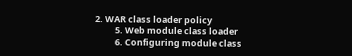2. WAR class loader policy
          5. Web module class loader
          6. Configuring module class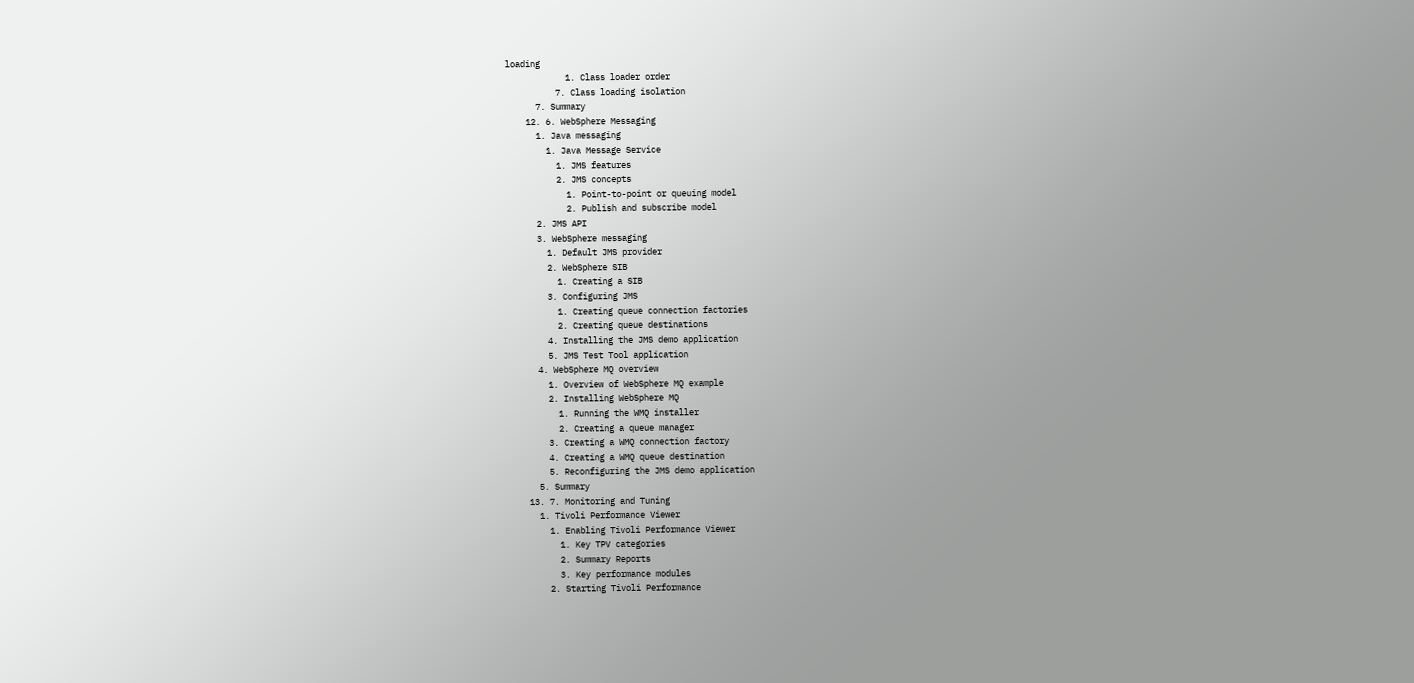loading
            1. Class loader order
          7. Class loading isolation
      7. Summary
    12. 6. WebSphere Messaging
      1. Java messaging
        1. Java Message Service
          1. JMS features
          2. JMS concepts
            1. Point-to-point or queuing model
            2. Publish and subscribe model
      2. JMS API
      3. WebSphere messaging
        1. Default JMS provider
        2. WebSphere SIB
          1. Creating a SIB
        3. Configuring JMS
          1. Creating queue connection factories
          2. Creating queue destinations
        4. Installing the JMS demo application
        5. JMS Test Tool application
      4. WebSphere MQ overview
        1. Overview of WebSphere MQ example
        2. Installing WebSphere MQ
          1. Running the WMQ installer
          2. Creating a queue manager
        3. Creating a WMQ connection factory
        4. Creating a WMQ queue destination
        5. Reconfiguring the JMS demo application
      5. Summary
    13. 7. Monitoring and Tuning
      1. Tivoli Performance Viewer
        1. Enabling Tivoli Performance Viewer
          1. Key TPV categories
          2. Summary Reports
          3. Key performance modules
        2. Starting Tivoli Performance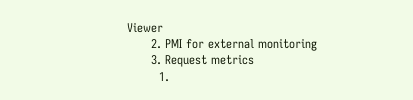Viewer
      2. PMI for external monitoring
      3. Request metrics
        1.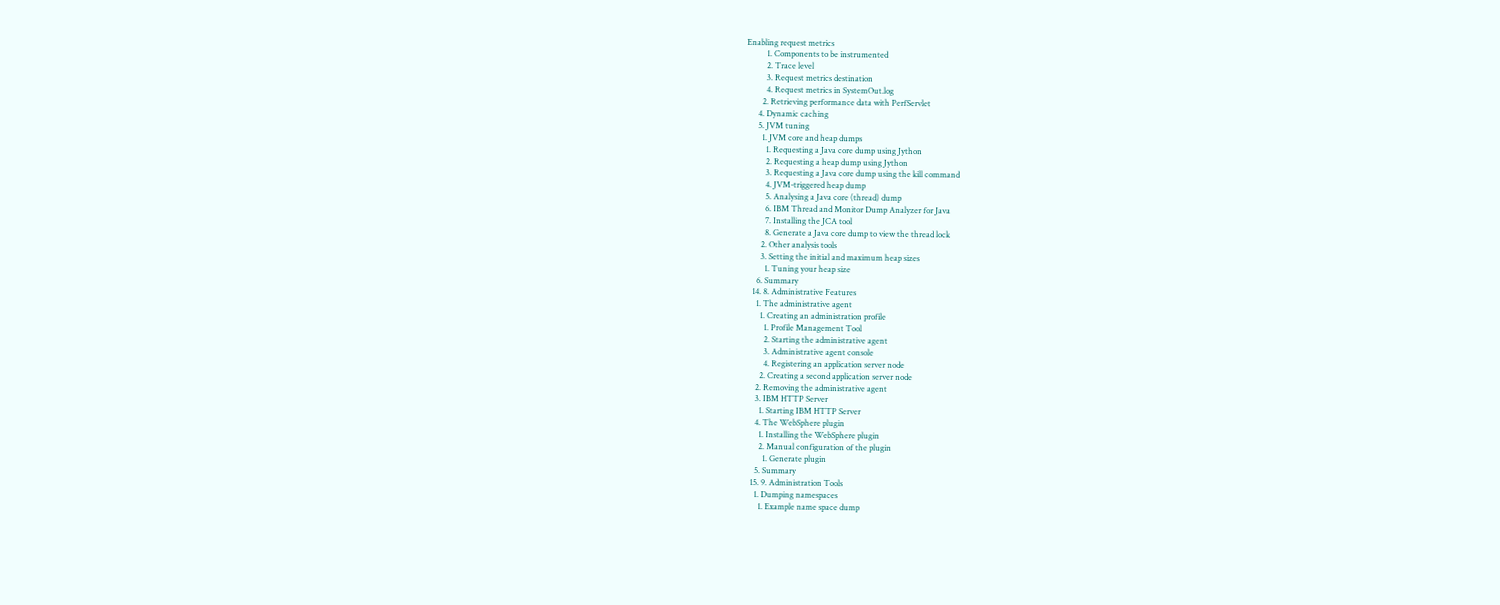Enabling request metrics
          1. Components to be instrumented
          2. Trace level
          3. Request metrics destination
          4. Request metrics in SystemOut.log
        2. Retrieving performance data with PerfServlet
      4. Dynamic caching
      5. JVM tuning
        1. JVM core and heap dumps
          1. Requesting a Java core dump using Jython
          2. Requesting a heap dump using Jython
          3. Requesting a Java core dump using the kill command
          4. JVM-triggered heap dump
          5. Analysing a Java core (thread) dump
          6. IBM Thread and Monitor Dump Analyzer for Java
          7. Installing the JCA tool
          8. Generate a Java core dump to view the thread lock
        2. Other analysis tools
        3. Setting the initial and maximum heap sizes
          1. Tuning your heap size
      6. Summary
    14. 8. Administrative Features
      1. The administrative agent
        1. Creating an administration profile
          1. Profile Management Tool
          2. Starting the administrative agent
          3. Administrative agent console
          4. Registering an application server node
        2. Creating a second application server node
      2. Removing the administrative agent
      3. IBM HTTP Server
        1. Starting IBM HTTP Server
      4. The WebSphere plugin
        1. Installing the WebSphere plugin
        2. Manual configuration of the plugin
          1. Generate plugin
      5. Summary
    15. 9. Administration Tools
      1. Dumping namespaces
        1. Example name space dump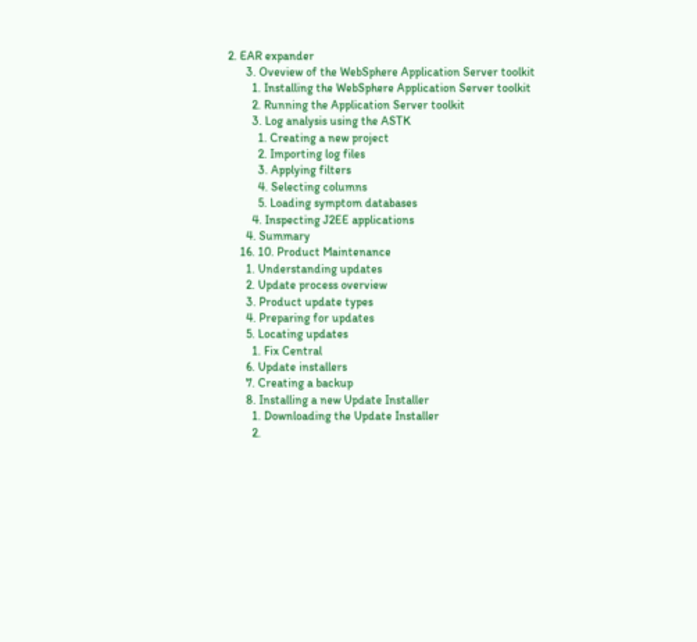2. EAR expander
      3. Oveview of the WebSphere Application Server toolkit
        1. Installing the WebSphere Application Server toolkit
        2. Running the Application Server toolkit
        3. Log analysis using the ASTK
          1. Creating a new project
          2. Importing log files
          3. Applying filters
          4. Selecting columns
          5. Loading symptom databases
        4. Inspecting J2EE applications
      4. Summary
    16. 10. Product Maintenance
      1. Understanding updates
      2. Update process overview
      3. Product update types
      4. Preparing for updates
      5. Locating updates
        1. Fix Central
      6. Update installers
      7. Creating a backup
      8. Installing a new Update Installer
        1. Downloading the Update Installer
        2.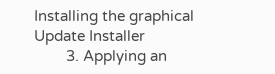Installing the graphical Update Installer
        3. Applying an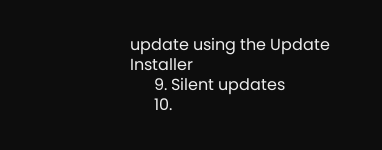update using the Update Installer
      9. Silent updates
      10.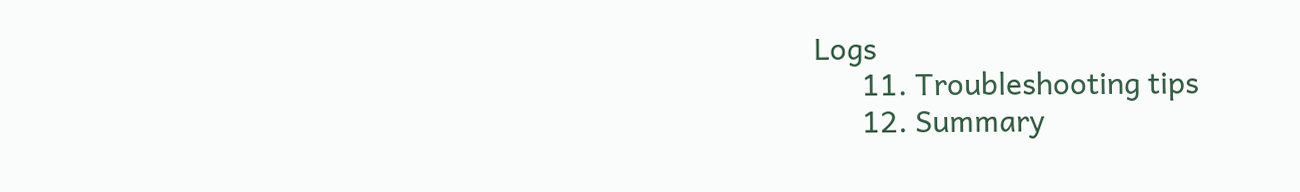Logs
      11. Troubleshooting tips
      12. Summary